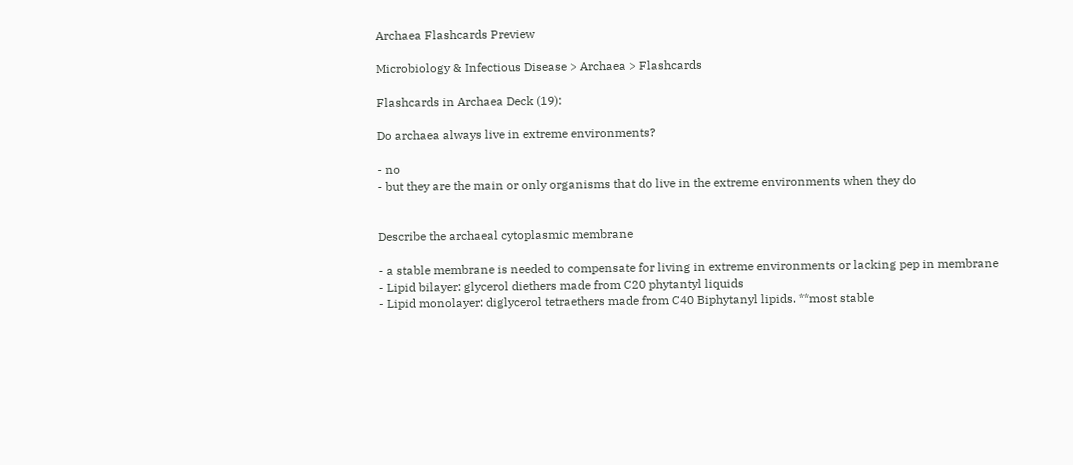Archaea Flashcards Preview

Microbiology & Infectious Disease > Archaea > Flashcards

Flashcards in Archaea Deck (19):

Do archaea always live in extreme environments?

- no
- but they are the main or only organisms that do live in the extreme environments when they do


Describe the archaeal cytoplasmic membrane

- a stable membrane is needed to compensate for living in extreme environments or lacking pep in membrane
- Lipid bilayer: glycerol diethers made from C20 phytantyl liquids
- Lipid monolayer: diglycerol tetraethers made from C40 Biphytanyl lipids. **most stable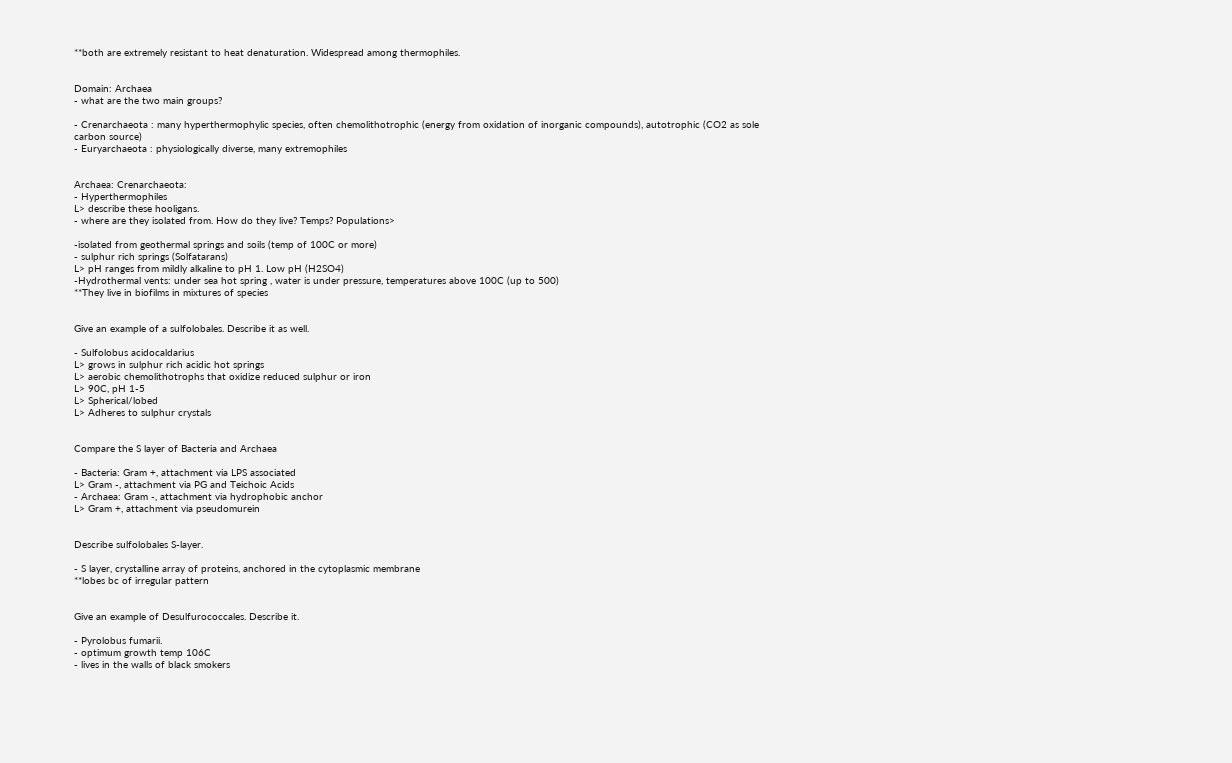**both are extremely resistant to heat denaturation. Widespread among thermophiles.


Domain: Archaea
- what are the two main groups?

- Crenarchaeota : many hyperthermophylic species, often chemolithotrophic (energy from oxidation of inorganic compounds), autotrophic (CO2 as sole carbon source)
- Euryarchaeota : physiologically diverse, many extremophiles


Archaea: Crenarchaeota:
- Hyperthermophiles
L> describe these hooligans.
- where are they isolated from. How do they live? Temps? Populations>

-isolated from geothermal springs and soils (temp of 100C or more)
- sulphur rich springs (Solfatarans)
L> pH ranges from mildly alkaline to pH 1. Low pH (H2SO4)
-Hydrothermal vents: under sea hot spring , water is under pressure, temperatures above 100C (up to 500)
**They live in biofilms in mixtures of species


Give an example of a sulfolobales. Describe it as well.

- Sulfolobus acidocaldarius
L> grows in sulphur rich acidic hot springs
L> aerobic chemolithotrophs that oxidize reduced sulphur or iron
L> 90C, pH 1-5
L> Spherical/lobed
L> Adheres to sulphur crystals


Compare the S layer of Bacteria and Archaea

- Bacteria: Gram +, attachment via LPS associated
L> Gram -, attachment via PG and Teichoic Acids
- Archaea: Gram -, attachment via hydrophobic anchor
L> Gram +, attachment via pseudomurein


Describe sulfolobales S-layer.

- S layer, crystalline array of proteins, anchored in the cytoplasmic membrane
**lobes bc of irregular pattern


Give an example of Desulfurococcales. Describe it.

- Pyrolobus fumarii.
- optimum growth temp 106C
- lives in the walls of black smokers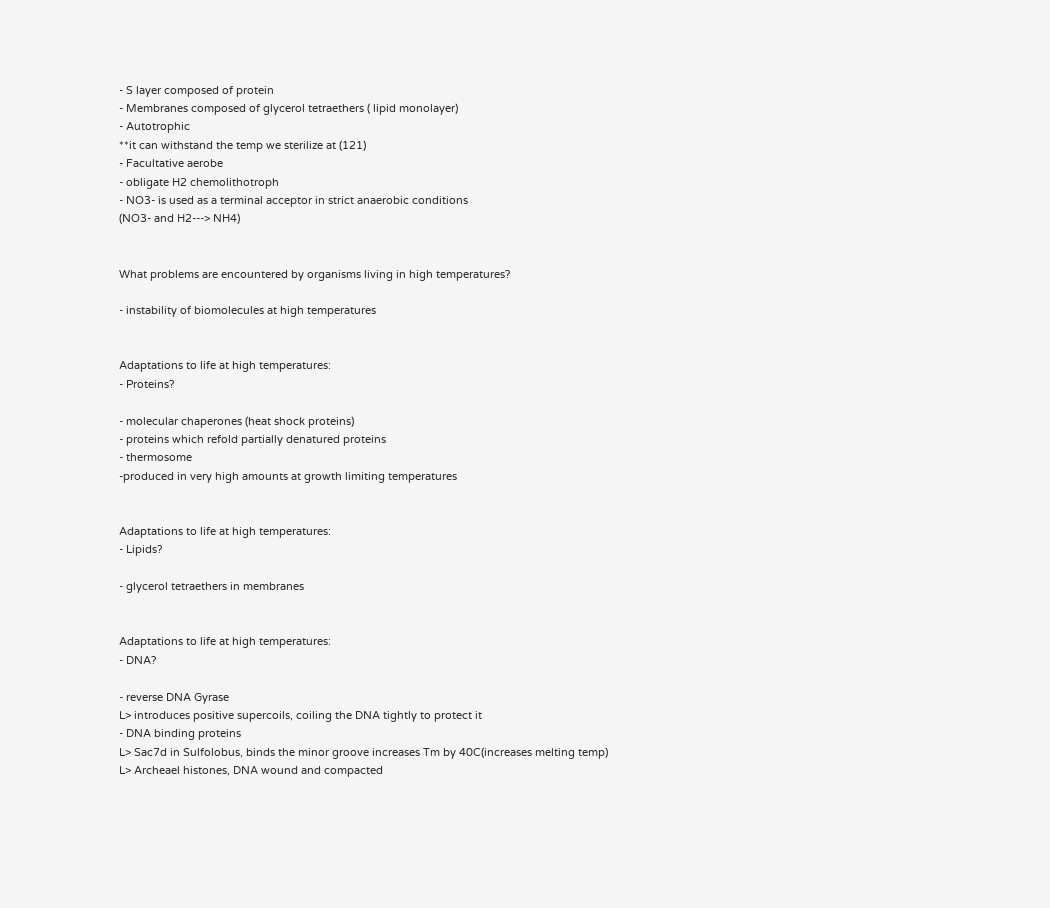- S layer composed of protein
- Membranes composed of glycerol tetraethers ( lipid monolayer)
- Autotrophic
**it can withstand the temp we sterilize at (121)
- Facultative aerobe
- obligate H2 chemolithotroph
- NO3- is used as a terminal acceptor in strict anaerobic conditions
(NO3- and H2---> NH4)


What problems are encountered by organisms living in high temperatures?

- instability of biomolecules at high temperatures


Adaptations to life at high temperatures:
- Proteins?

- molecular chaperones (heat shock proteins)
- proteins which refold partially denatured proteins
- thermosome
-produced in very high amounts at growth limiting temperatures


Adaptations to life at high temperatures:
- Lipids?

- glycerol tetraethers in membranes


Adaptations to life at high temperatures:
- DNA?

- reverse DNA Gyrase
L> introduces positive supercoils, coiling the DNA tightly to protect it
- DNA binding proteins
L> Sac7d in Sulfolobus, binds the minor groove increases Tm by 40C(increases melting temp)
L> Archeael histones, DNA wound and compacted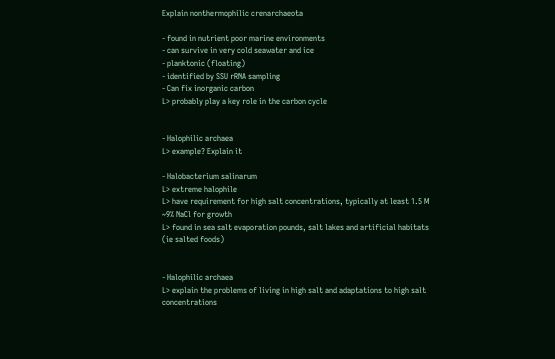Explain nonthermophilic crenarchaeota

- found in nutrient poor marine environments
- can survive in very cold seawater and ice
- planktonic (floating)
- identified by SSU rRNA sampling
- Can fix inorganic carbon
L> probably play a key role in the carbon cycle


- Halophilic archaea
L> example? Explain it

- Halobacterium salinarum
L> extreme halophile
L> have requirement for high salt concentrations, typically at least 1.5 M ~9% NaCl for growth
L> found in sea salt evaporation pounds, salt lakes and artificial habitats (ie salted foods)


- Halophilic archaea
L> explain the problems of living in high salt and adaptations to high salt concentrations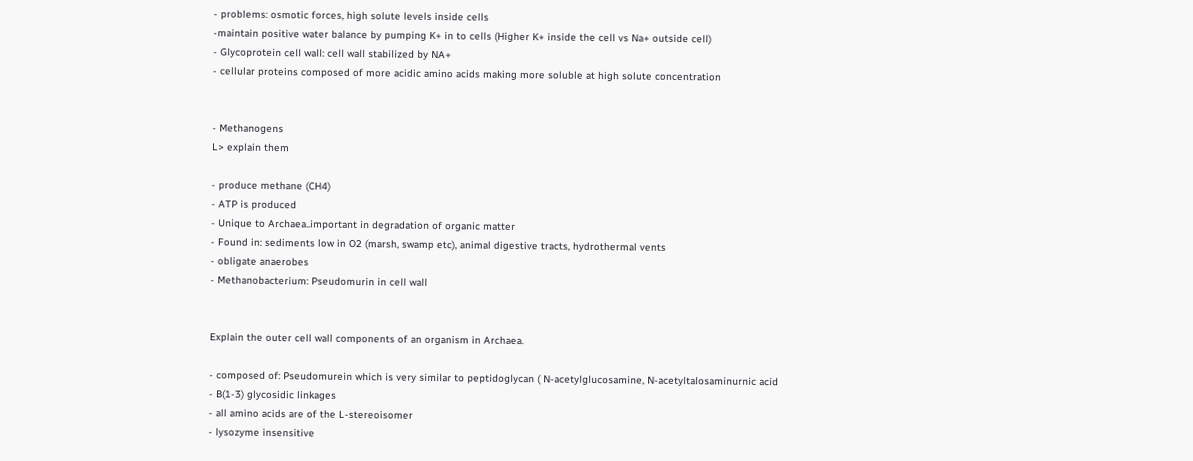- problems: osmotic forces, high solute levels inside cells
-maintain positive water balance by pumping K+ in to cells (Higher K+ inside the cell vs Na+ outside cell)
- Glycoprotein cell wall: cell wall stabilized by NA+
- cellular proteins composed of more acidic amino acids making more soluble at high solute concentration


- Methanogens
L> explain them

- produce methane (CH4)
- ATP is produced
- Unique to Archaea..important in degradation of organic matter
- Found in: sediments low in O2 (marsh, swamp etc), animal digestive tracts, hydrothermal vents
- obligate anaerobes
- Methanobacterium: Pseudomurin in cell wall


Explain the outer cell wall components of an organism in Archaea.

- composed of: Pseudomurein which is very similar to peptidoglycan ( N-acetylglucosamine, N-acetyltalosaminurnic acid
- B(1-3) glycosidic linkages
- all amino acids are of the L-stereoisomer
- lysozyme insensitive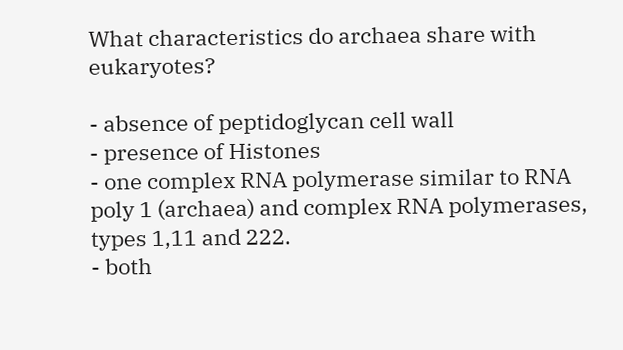What characteristics do archaea share with eukaryotes?

- absence of peptidoglycan cell wall
- presence of Histones
- one complex RNA polymerase similar to RNA poly 1 (archaea) and complex RNA polymerases, types 1,11 and 222.
- both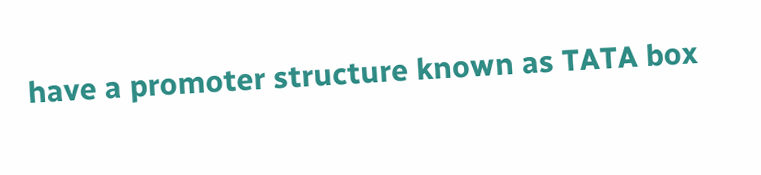have a promoter structure known as TATA box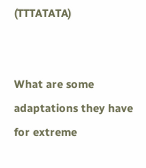(TTTATATA)


What are some adaptations they have for extreme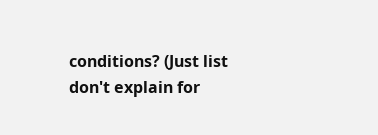conditions? (Just list don't explain for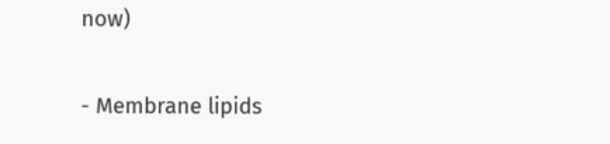now)

- Membrane lipids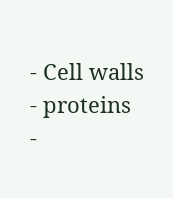- Cell walls
- proteins
-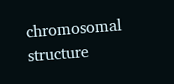chromosomal structure